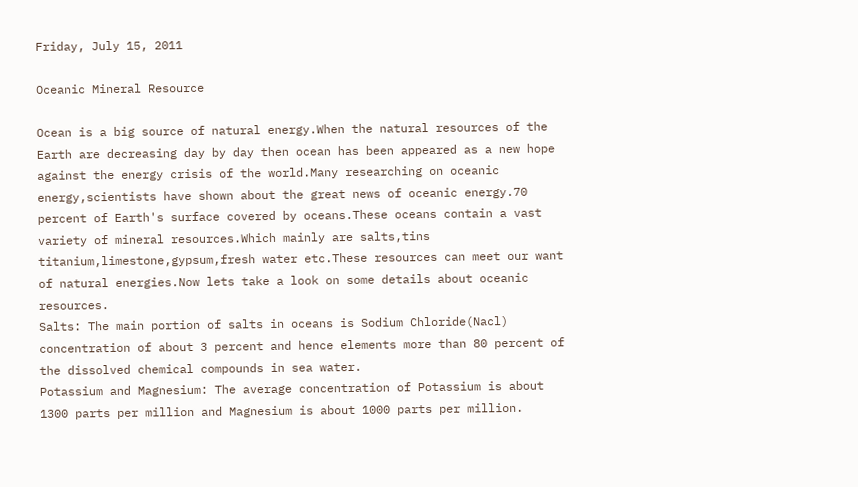Friday, July 15, 2011

Oceanic Mineral Resource

Ocean is a big source of natural energy.When the natural resources of the Earth are decreasing day by day then ocean has been appeared as a new hope against the energy crisis of the world.Many researching on oceanic energy,scientists have shown about the great news of oceanic energy.70 percent of Earth's surface covered by oceans.These oceans contain a vast variety of mineral resources.Which mainly are salts,tins  titanium,limestone,gypsum,fresh water etc.These resources can meet our want of natural energies.Now lets take a look on some details about oceanic resources.
Salts: The main portion of salts in oceans is Sodium Chloride(Nacl) concentration of about 3 percent and hence elements more than 80 percent of the dissolved chemical compounds in sea water.
Potassium and Magnesium: The average concentration of Potassium is about 1300 parts per million and Magnesium is about 1000 parts per million.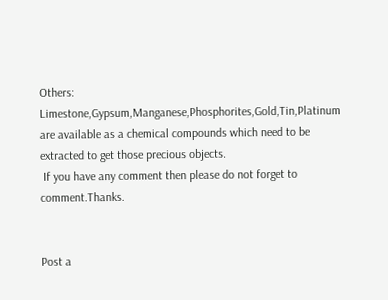Others: Limestone,Gypsum,Manganese,Phosphorites,Gold,Tin,Platinum are available as a chemical compounds which need to be extracted to get those precious objects.
 If you have any comment then please do not forget to comment.Thanks.


Post a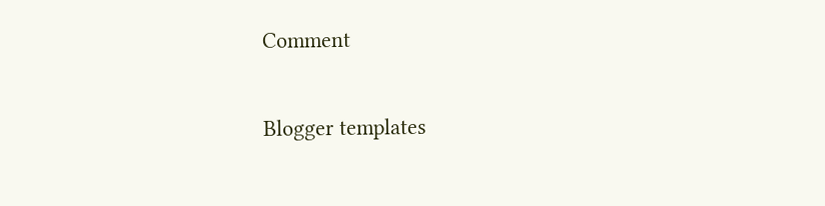Comment

Blogger templates